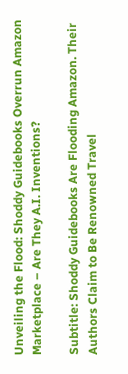Unveiling the Flood: Shoddy Guidebooks Overrun Amazon Marketplace – Are They A.I. Inventions?

Subtitle: Shoddy Guidebooks Are Flooding Amazon. Their Authors Claim to Be Renowned Travel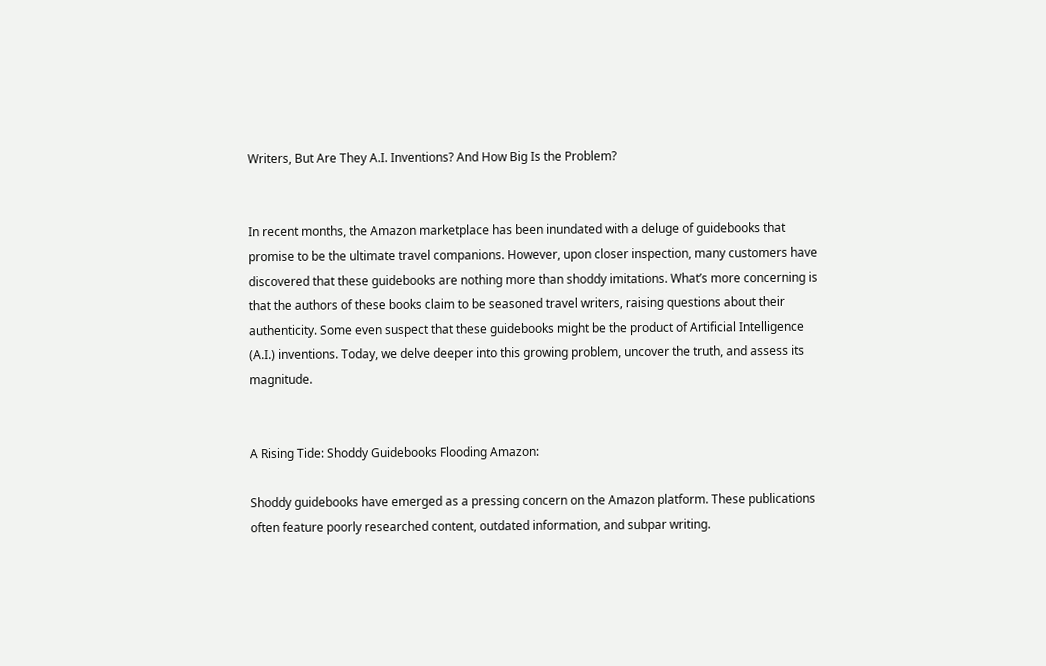Writers, But Are They A.I. Inventions? And How Big Is the Problem?


In recent months, the Amazon marketplace has been inundated with a deluge of guidebooks that promise to be the ultimate travel companions. However, upon closer inspection, many customers have discovered that these guidebooks are nothing more than shoddy imitations. What’s more concerning is that the authors of these books claim to be seasoned travel writers, raising questions about their authenticity. Some even suspect that these guidebooks might be the product of Artificial Intelligence (A.I.) inventions. Today, we delve deeper into this growing problem, uncover the truth, and assess its magnitude.


A Rising Tide: Shoddy Guidebooks Flooding Amazon:

Shoddy guidebooks have emerged as a pressing concern on the Amazon platform. These publications often feature poorly researched content, outdated information, and subpar writing.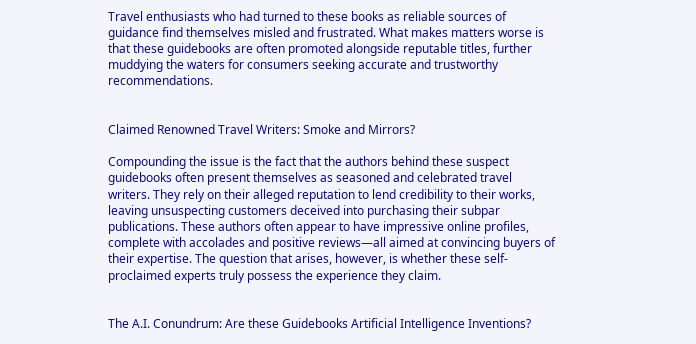Travel enthusiasts who had turned to these books as reliable sources of guidance find themselves misled and frustrated. What makes matters worse is that these guidebooks are often promoted alongside reputable titles, further muddying the waters for consumers seeking accurate and trustworthy recommendations.


Claimed Renowned Travel Writers: Smoke and Mirrors?

Compounding the issue is the fact that the authors behind these suspect guidebooks often present themselves as seasoned and celebrated travel writers. They rely on their alleged reputation to lend credibility to their works, leaving unsuspecting customers deceived into purchasing their subpar publications. These authors often appear to have impressive online profiles, complete with accolades and positive reviews—all aimed at convincing buyers of their expertise. The question that arises, however, is whether these self-proclaimed experts truly possess the experience they claim.


The A.I. Conundrum: Are these Guidebooks Artificial Intelligence Inventions?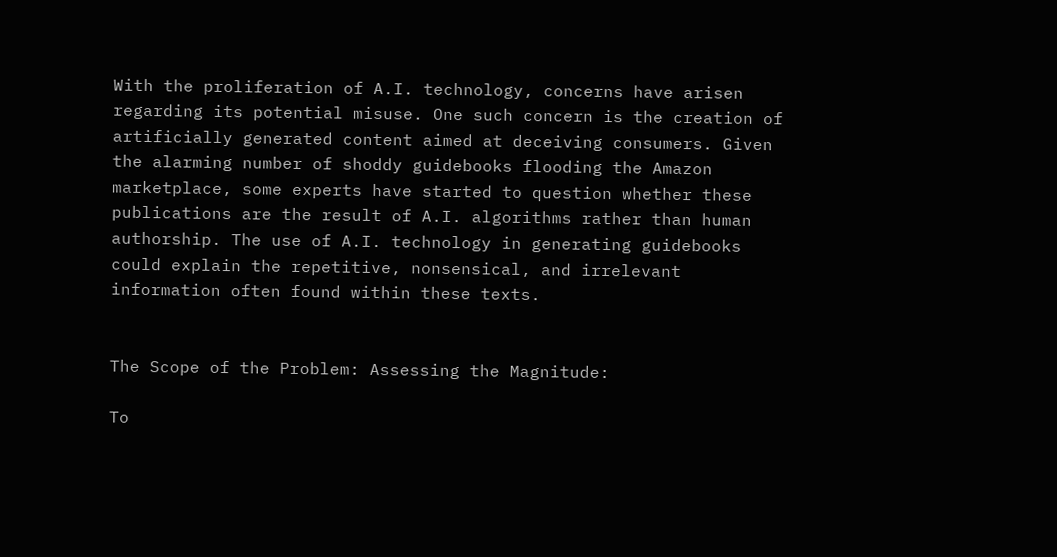With the proliferation of A.I. technology, concerns have arisen regarding its potential misuse. One such concern is the creation of artificially generated content aimed at deceiving consumers. Given the alarming number of shoddy guidebooks flooding the Amazon marketplace, some experts have started to question whether these publications are the result of A.I. algorithms rather than human authorship. The use of A.I. technology in generating guidebooks could explain the repetitive, nonsensical, and irrelevant information often found within these texts.


The Scope of the Problem: Assessing the Magnitude:

To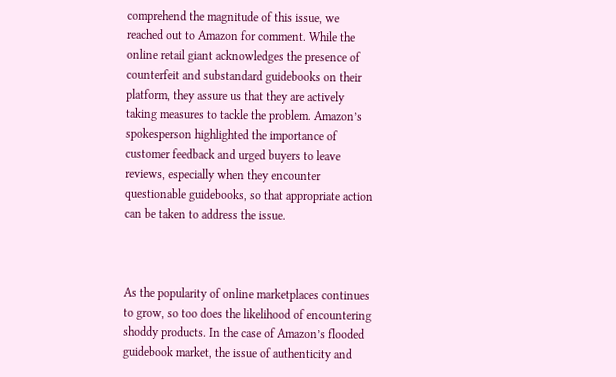comprehend the magnitude of this issue, we reached out to Amazon for comment. While the online retail giant acknowledges the presence of counterfeit and substandard guidebooks on their platform, they assure us that they are actively taking measures to tackle the problem. Amazon’s spokesperson highlighted the importance of customer feedback and urged buyers to leave reviews, especially when they encounter questionable guidebooks, so that appropriate action can be taken to address the issue.



As the popularity of online marketplaces continues to grow, so too does the likelihood of encountering shoddy products. In the case of Amazon’s flooded guidebook market, the issue of authenticity and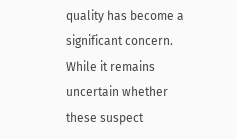quality has become a significant concern. While it remains uncertain whether these suspect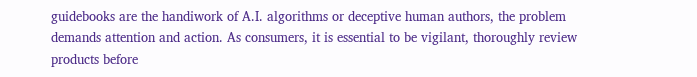guidebooks are the handiwork of A.I. algorithms or deceptive human authors, the problem demands attention and action. As consumers, it is essential to be vigilant, thoroughly review products before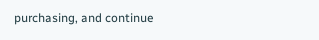purchasing, and continue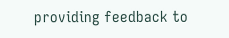providing feedback to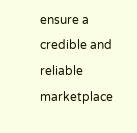ensure a credible and reliable marketplace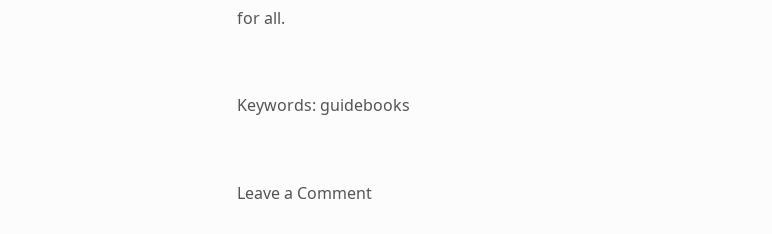for all.


Keywords: guidebooks


Leave a Comment